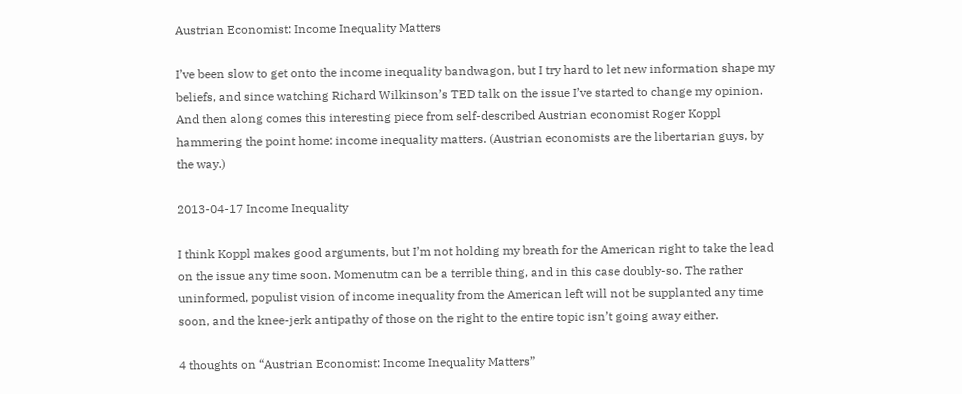Austrian Economist: Income Inequality Matters

I’ve been slow to get onto the income inequality bandwagon, but I try hard to let new information shape my beliefs, and since watching Richard Wilkinson’s TED talk on the issue I’ve started to change my opinion. And then along comes this interesting piece from self-described Austrian economist Roger Koppl hammering the point home: income inequality matters. (Austrian economists are the libertarian guys, by the way.)

2013-04-17 Income Inequality

I think Koppl makes good arguments, but I’m not holding my breath for the American right to take the lead on the issue any time soon. Momenutm can be a terrible thing, and in this case doubly-so. The rather uninformed, populist vision of income inequality from the American left will not be supplanted any time soon, and the knee-jerk antipathy of those on the right to the entire topic isn’t going away either.

4 thoughts on “Austrian Economist: Income Inequality Matters”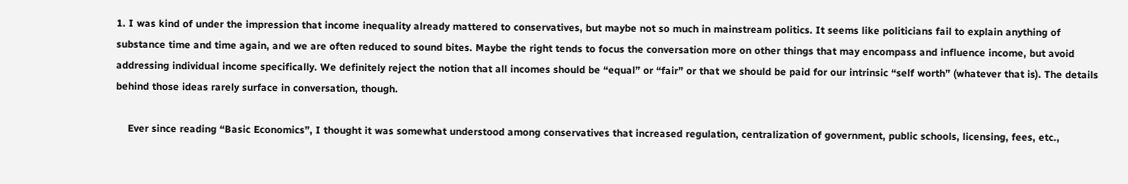1. I was kind of under the impression that income inequality already mattered to conservatives, but maybe not so much in mainstream politics. It seems like politicians fail to explain anything of substance time and time again, and we are often reduced to sound bites. Maybe the right tends to focus the conversation more on other things that may encompass and influence income, but avoid addressing individual income specifically. We definitely reject the notion that all incomes should be “equal” or “fair” or that we should be paid for our intrinsic “self worth” (whatever that is). The details behind those ideas rarely surface in conversation, though.

    Ever since reading “Basic Economics”, I thought it was somewhat understood among conservatives that increased regulation, centralization of government, public schools, licensing, fees, etc.,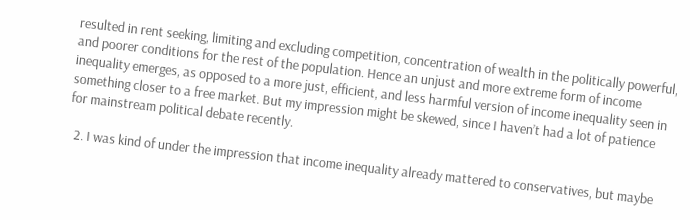resulted in rent seeking, limiting and excluding competition, concentration of wealth in the politically powerful, and poorer conditions for the rest of the population. Hence an unjust and more extreme form of income inequality emerges, as opposed to a more just, efficient, and less harmful version of income inequality seen in something closer to a free market. But my impression might be skewed, since I haven’t had a lot of patience for mainstream political debate recently.

  2. I was kind of under the impression that income inequality already mattered to conservatives, but maybe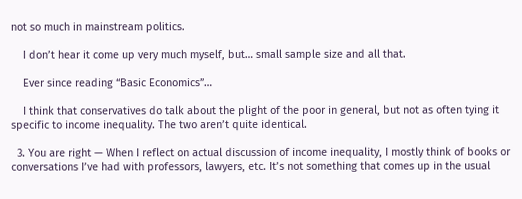not so much in mainstream politics.

    I don’t hear it come up very much myself, but… small sample size and all that.

    Ever since reading “Basic Economics”…

    I think that conservatives do talk about the plight of the poor in general, but not as often tying it specific to income inequality. The two aren’t quite identical.

  3. You are right — When I reflect on actual discussion of income inequality, I mostly think of books or conversations I’ve had with professors, lawyers, etc. It’s not something that comes up in the usual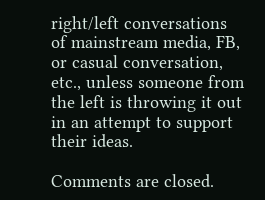right/left conversations of mainstream media, FB, or casual conversation, etc., unless someone from the left is throwing it out in an attempt to support their ideas.

Comments are closed.